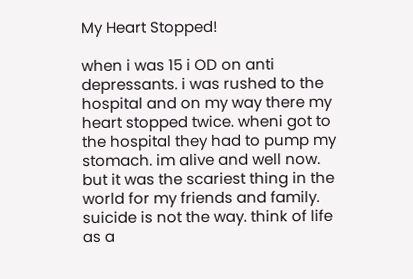My Heart Stopped!

when i was 15 i OD on anti depressants. i was rushed to the hospital and on my way there my heart stopped twice. wheni got to the hospital they had to pump my stomach. im alive and well now. but it was the scariest thing in the world for my friends and family. suicide is not the way. think of life as a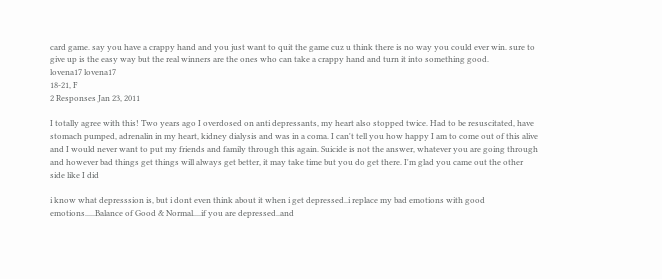card game. say you have a crappy hand and you just want to quit the game cuz u think there is no way you could ever win. sure to give up is the easy way but the real winners are the ones who can take a crappy hand and turn it into something good.
lovena17 lovena17
18-21, F
2 Responses Jan 23, 2011

I totally agree with this! Two years ago I overdosed on anti depressants, my heart also stopped twice. Had to be resuscitated, have stomach pumped, adrenalin in my heart, kidney dialysis and was in a coma. I can't tell you how happy I am to come out of this alive and I would never want to put my friends and family through this again. Suicide is not the answer, whatever you are going through and however bad things get things will always get better, it may take time but you do get there. I'm glad you came out the other side like I did

i know what depresssion is, but i dont even think about it when i get depressed..i replace my bad emotions with good emotions.....Balance of Good & Normal....if you are depressed..and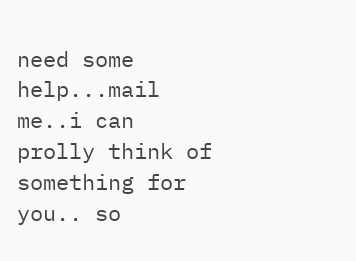need some help...mail me..i can prolly think of something for you.. so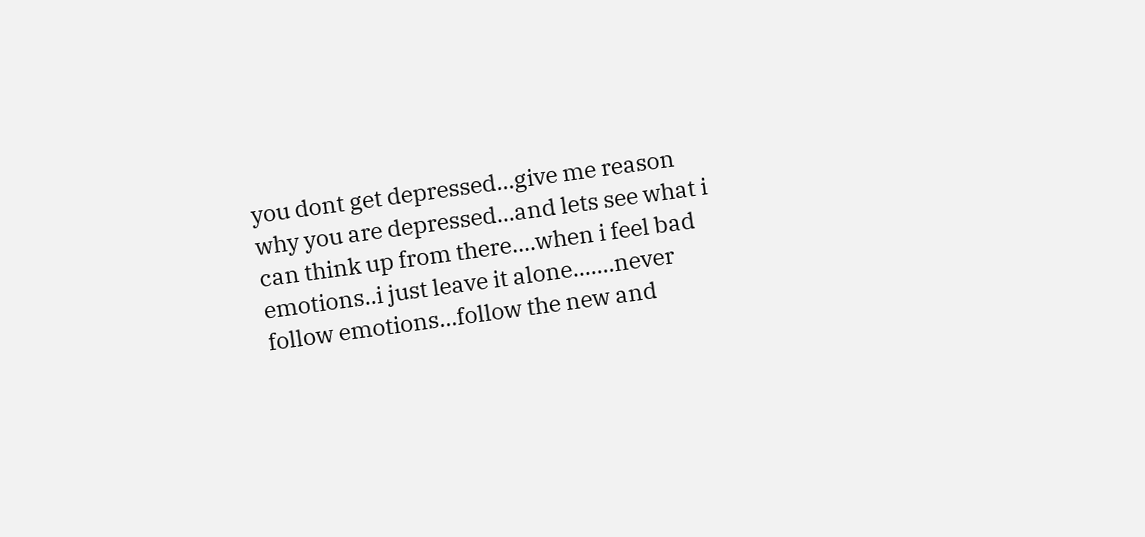you dont get depressed...give me reason why you are depressed...and lets see what i can think up from there....when i feel bad emotions..i just leave it alone.......never follow emotions...follow the new and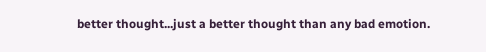better thought...just a better thought than any bad emotion.